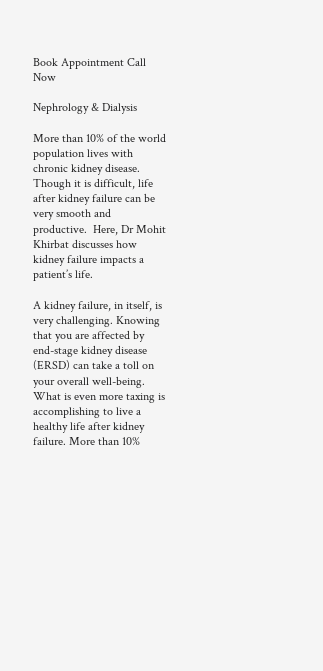Book Appointment Call Now

Nephrology & Dialysis

More than 10% of the world population lives with chronic kidney disease. Though it is difficult, life after kidney failure can be very smooth and productive.  Here, Dr Mohit Khirbat discusses how kidney failure impacts a patient’s life.

A kidney failure, in itself, is very challenging. Knowing that you are affected by end-stage kidney disease (ERSD) can take a toll on your overall well-being. What is even more taxing is accomplishing to live a healthy life after kidney failure. More than 10%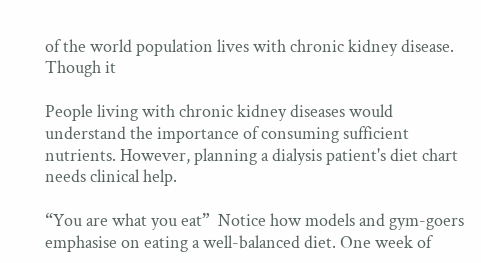of the world population lives with chronic kidney disease. Though it

People living with chronic kidney diseases would understand the importance of consuming sufficient nutrients. However, planning a dialysis patient's diet chart needs clinical help.

“You are what you eat”  Notice how models and gym-goers emphasise on eating a well-balanced diet. One week of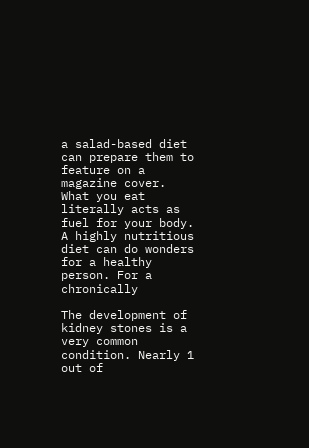a salad-based diet can prepare them to feature on a magazine cover. What you eat literally acts as fuel for your body. A highly nutritious diet can do wonders for a healthy person. For a chronically

The development of kidney stones is a very common condition. Nearly 1 out of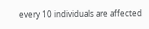every 10 individuals are affected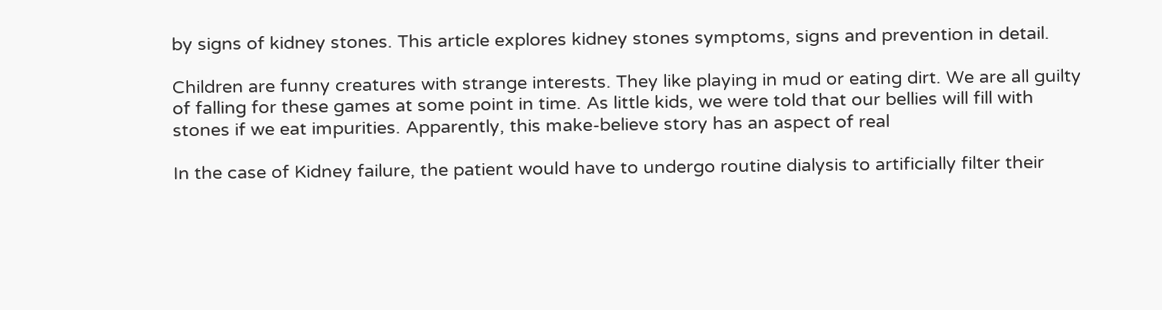by signs of kidney stones. This article explores kidney stones symptoms, signs and prevention in detail.

Children are funny creatures with strange interests. They like playing in mud or eating dirt. We are all guilty of falling for these games at some point in time. As little kids, we were told that our bellies will fill with stones if we eat impurities. Apparently, this make-believe story has an aspect of real

In the case of Kidney failure, the patient would have to undergo routine dialysis to artificially filter their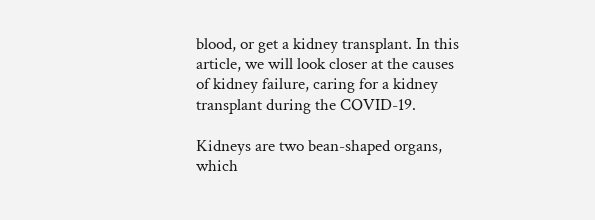blood, or get a kidney transplant. In this article, we will look closer at the causes of kidney failure, caring for a kidney transplant during the COVID-19.

Kidneys are two bean-shaped organs, which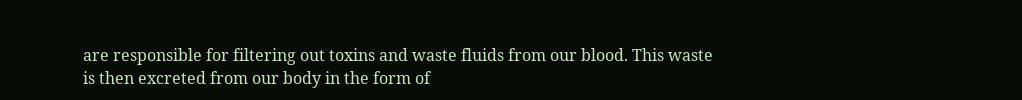are responsible for filtering out toxins and waste fluids from our blood. This waste is then excreted from our body in the form of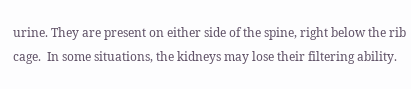urine. They are present on either side of the spine, right below the rib cage.  In some situations, the kidneys may lose their filtering ability.